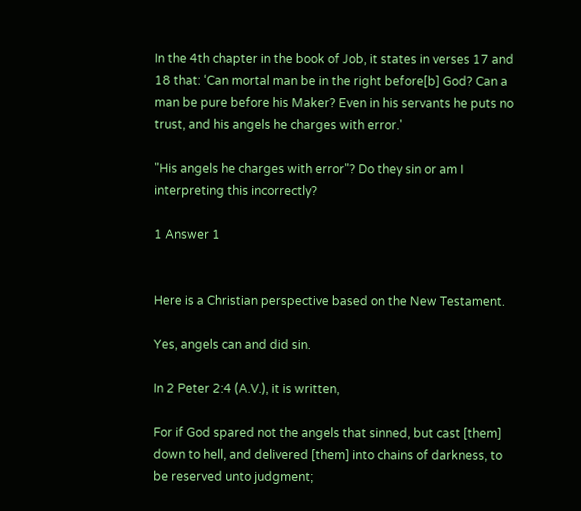In the 4th chapter in the book of Job, it states in verses 17 and 18 that: ‘Can mortal man be in the right before[b] God? Can a man be pure before his Maker? Even in his servants he puts no trust, and his angels he charges with error.'

"His angels he charges with error"? Do they sin or am I interpreting this incorrectly?

1 Answer 1


Here is a Christian perspective based on the New Testament.

Yes, angels can and did sin.

In 2 Peter 2:4 (A.V.), it is written,

For if God spared not the angels that sinned, but cast [them] down to hell, and delivered [them] into chains of darkness, to be reserved unto judgment;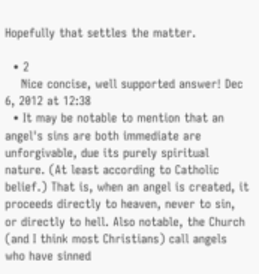Hopefully that settles the matter.

  • 2
    Nice concise, well supported answer! Dec 6, 2012 at 12:38
  • It may be notable to mention that an angel's sins are both immediate are unforgivable, due its purely spiritual nature. (At least according to Catholic belief.) That is, when an angel is created, it proceeds directly to heaven, never to sin, or directly to hell. Also notable, the Church (and I think most Christians) call angels who have sinned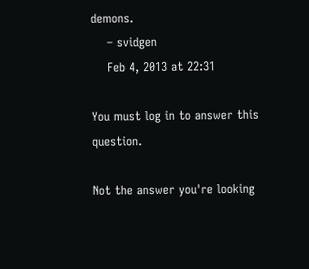demons.
    – svidgen
    Feb 4, 2013 at 22:31

You must log in to answer this question.

Not the answer you're looking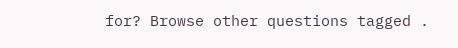for? Browse other questions tagged .